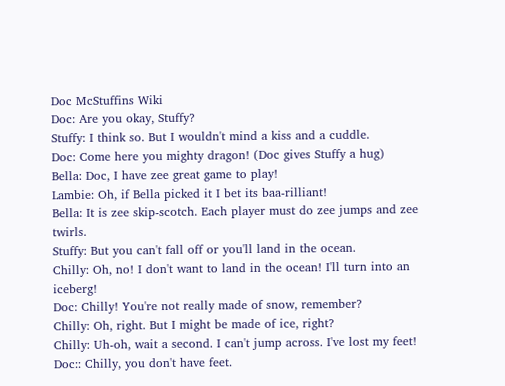Doc McStuffins Wiki
Doc: Are you okay, Stuffy?
Stuffy: I think so. But I wouldn't mind a kiss and a cuddle.
Doc: Come here you mighty dragon! (Doc gives Stuffy a hug)
Bella: Doc, I have zee great game to play!
Lambie: Oh, if Bella picked it I bet its baa-rilliant!
Bella: It is zee skip-scotch. Each player must do zee jumps and zee twirls.
Stuffy: But you can't fall off or you'll land in the ocean.
Chilly: Oh, no! I don't want to land in the ocean! I'll turn into an iceberg!
Doc: Chilly! You're not really made of snow, remember?
Chilly: Oh, right. But I might be made of ice, right?
Chilly: Uh-oh, wait a second. I can't jump across. I've lost my feet!
Doc:: Chilly, you don't have feet.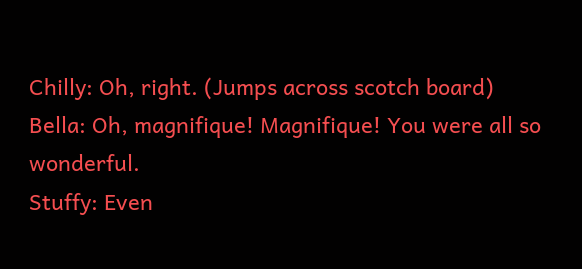Chilly: Oh, right. (Jumps across scotch board)
Bella: Oh, magnifique! Magnifique! You were all so wonderful.
Stuffy: Even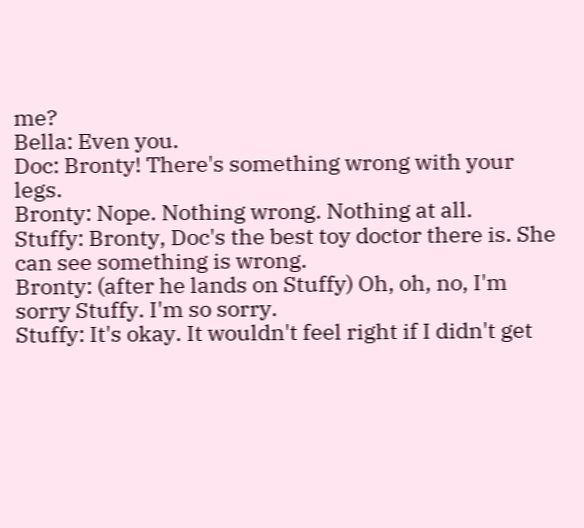me?
Bella: Even you.
Doc: Bronty! There's something wrong with your legs.
Bronty: Nope. Nothing wrong. Nothing at all.
Stuffy: Bronty, Doc's the best toy doctor there is. She can see something is wrong.
Bronty: (after he lands on Stuffy) Oh, oh, no, I'm sorry Stuffy. I'm so sorry.
Stuffy: It's okay. It wouldn't feel right if I didn't get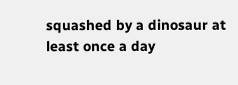squashed by a dinosaur at least once a day